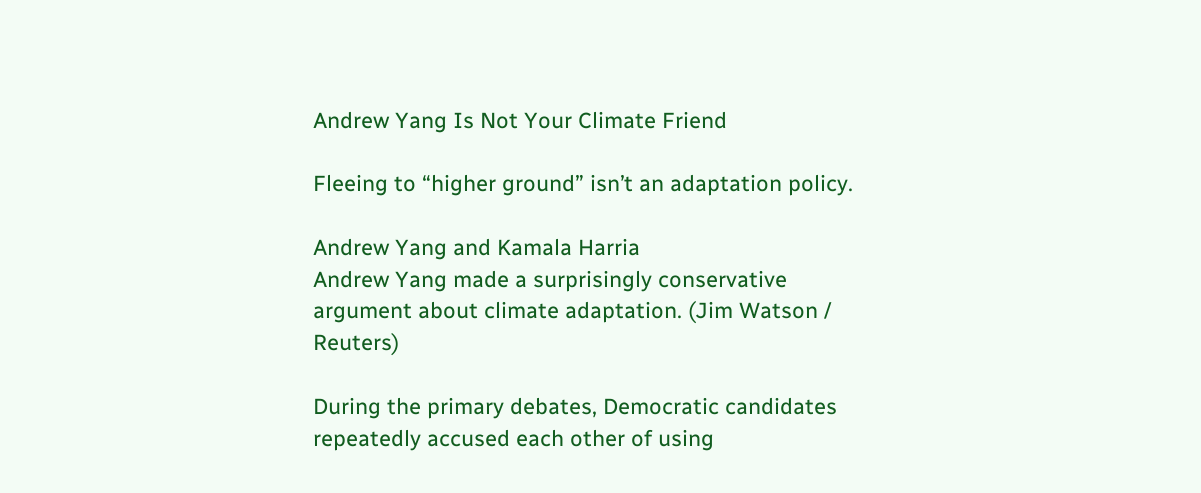Andrew Yang Is Not Your Climate Friend

Fleeing to “higher ground” isn’t an adaptation policy.

Andrew Yang and Kamala Harria
Andrew Yang made a surprisingly conservative argument about climate adaptation. (Jim Watson / Reuters)

During the primary debates, Democratic candidates repeatedly accused each other of using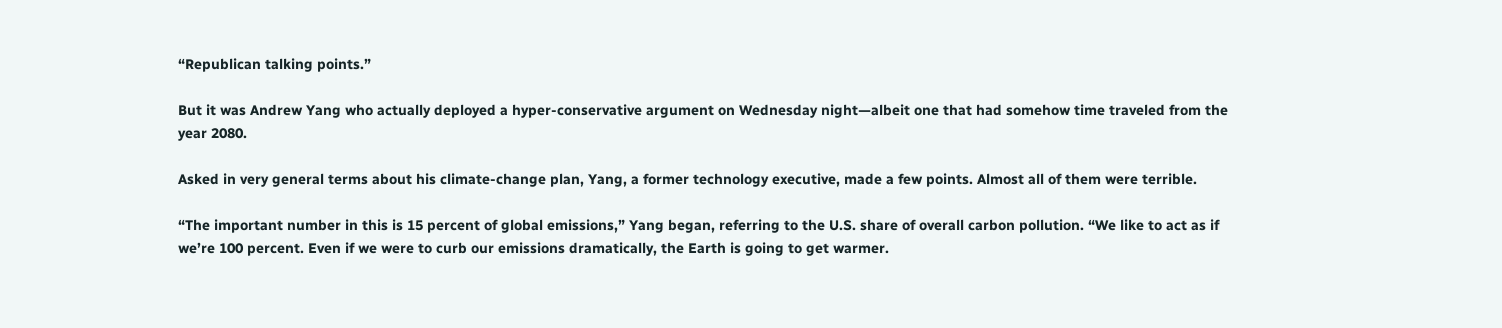“Republican talking points.”

But it was Andrew Yang who actually deployed a hyper-conservative argument on Wednesday night—albeit one that had somehow time traveled from the year 2080.

Asked in very general terms about his climate-change plan, Yang, a former technology executive, made a few points. Almost all of them were terrible.

“The important number in this is 15 percent of global emissions,” Yang began, referring to the U.S. share of overall carbon pollution. “We like to act as if we’re 100 percent. Even if we were to curb our emissions dramatically, the Earth is going to get warmer.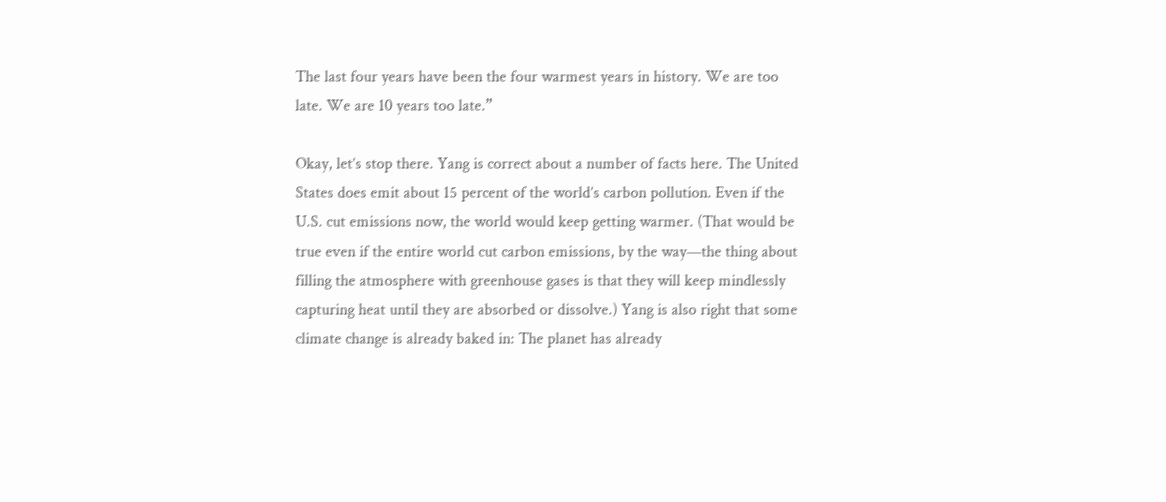The last four years have been the four warmest years in history. We are too late. We are 10 years too late.”

Okay, let’s stop there. Yang is correct about a number of facts here. The United States does emit about 15 percent of the world’s carbon pollution. Even if the U.S. cut emissions now, the world would keep getting warmer. (That would be true even if the entire world cut carbon emissions, by the way—the thing about filling the atmosphere with greenhouse gases is that they will keep mindlessly capturing heat until they are absorbed or dissolve.) Yang is also right that some climate change is already baked in: The planet has already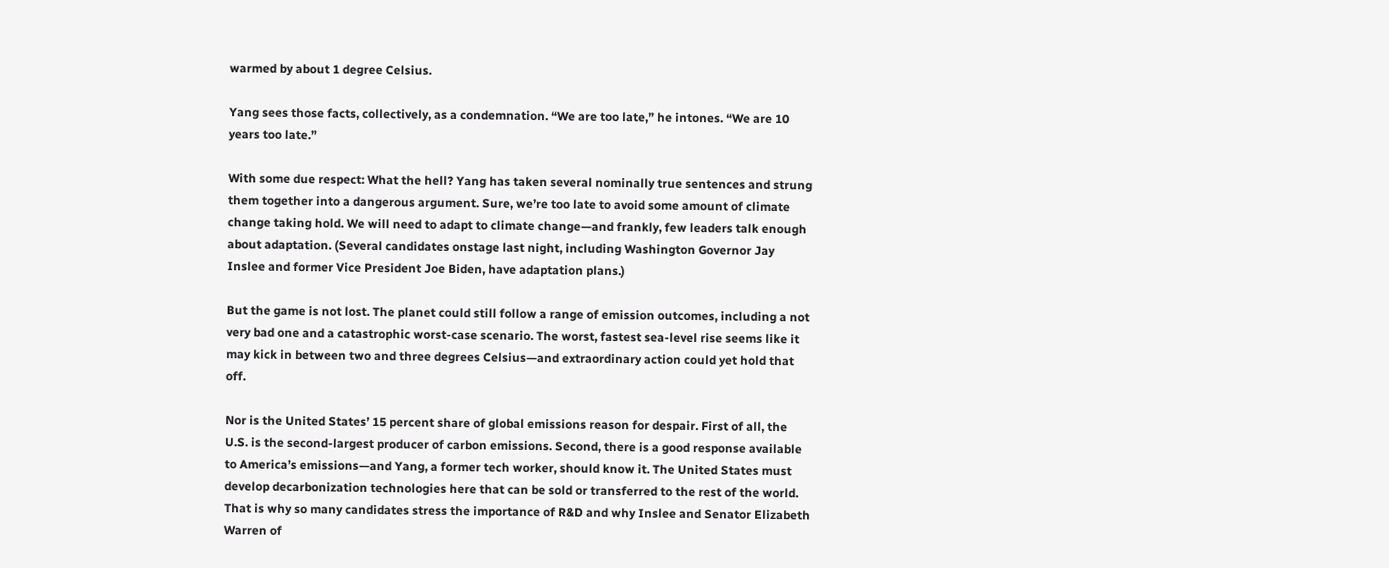warmed by about 1 degree Celsius.

Yang sees those facts, collectively, as a condemnation. “We are too late,” he intones. “We are 10 years too late.”

With some due respect: What the hell? Yang has taken several nominally true sentences and strung them together into a dangerous argument. Sure, we’re too late to avoid some amount of climate change taking hold. We will need to adapt to climate change—and frankly, few leaders talk enough about adaptation. (Several candidates onstage last night, including Washington Governor Jay Inslee and former Vice President Joe Biden, have adaptation plans.)

But the game is not lost. The planet could still follow a range of emission outcomes, including a not very bad one and a catastrophic worst-case scenario. The worst, fastest sea-level rise seems like it may kick in between two and three degrees Celsius—and extraordinary action could yet hold that off.

Nor is the United States’ 15 percent share of global emissions reason for despair. First of all, the U.S. is the second-largest producer of carbon emissions. Second, there is a good response available to America’s emissions—and Yang, a former tech worker, should know it. The United States must develop decarbonization technologies here that can be sold or transferred to the rest of the world. That is why so many candidates stress the importance of R&D and why Inslee and Senator Elizabeth Warren of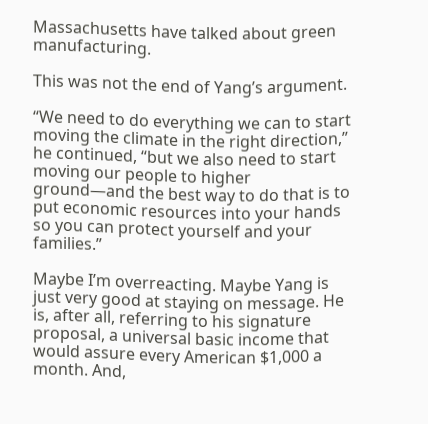Massachusetts have talked about green manufacturing.

This was not the end of Yang’s argument.

“We need to do everything we can to start moving the climate in the right direction,” he continued, “but we also need to start moving our people to higher ground—and the best way to do that is to put economic resources into your hands so you can protect yourself and your families.”

Maybe I’m overreacting. Maybe Yang is just very good at staying on message. He is, after all, referring to his signature proposal, a universal basic income that would assure every American $1,000 a month. And,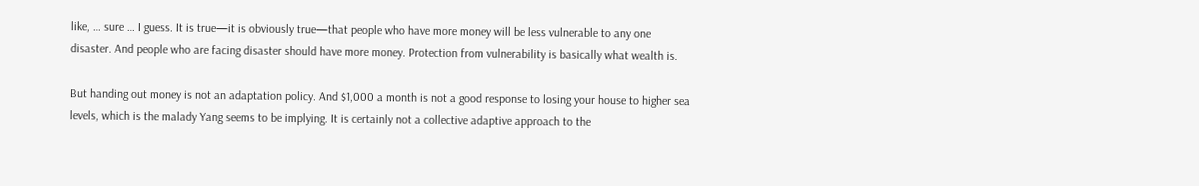like, … sure … I guess. It is true—it is obviously true—that people who have more money will be less vulnerable to any one disaster. And people who are facing disaster should have more money. Protection from vulnerability is basically what wealth is.

But handing out money is not an adaptation policy. And $1,000 a month is not a good response to losing your house to higher sea levels, which is the malady Yang seems to be implying. It is certainly not a collective adaptive approach to the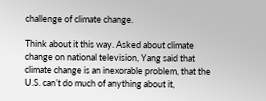challenge of climate change.

Think about it this way. Asked about climate change on national television, Yang said that climate change is an inexorable problem, that the U.S. can’t do much of anything about it,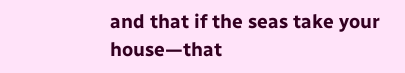and that if the seas take your house—that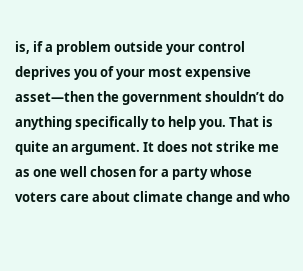is, if a problem outside your control deprives you of your most expensive asset—then the government shouldn’t do anything specifically to help you. That is quite an argument. It does not strike me as one well chosen for a party whose voters care about climate change and who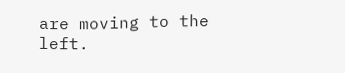are moving to the left.